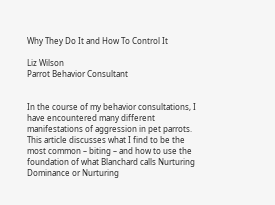Why They Do It and How To Control It

Liz Wilson
Parrot Behavior Consultant


In the course of my behavior consultations, I have encountered many different manifestations of aggression in pet parrots. This article discusses what I find to be the most common – biting – and how to use the foundation of what Blanchard calls Nurturing Dominance or Nurturing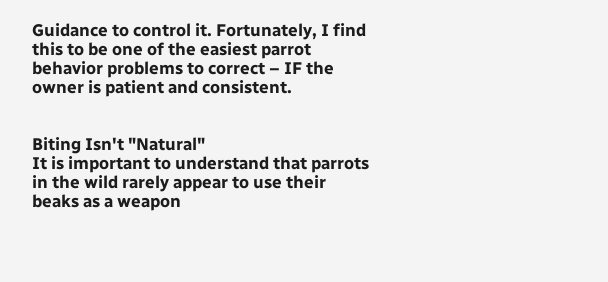Guidance to control it. Fortunately, I find this to be one of the easiest parrot behavior problems to correct – IF the owner is patient and consistent.


Biting Isn't "Natural"
It is important to understand that parrots in the wild rarely appear to use their beaks as a weapon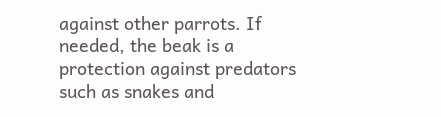against other parrots. If needed, the beak is a protection against predators such as snakes and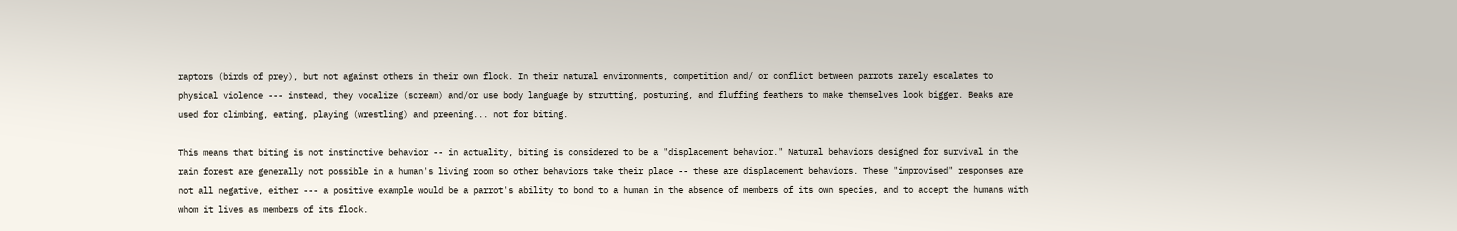raptors (birds of prey), but not against others in their own flock. In their natural environments, competition and/ or conflict between parrots rarely escalates to physical violence --- instead, they vocalize (scream) and/or use body language by strutting, posturing, and fluffing feathers to make themselves look bigger. Beaks are used for climbing, eating, playing (wrestling) and preening... not for biting.

This means that biting is not instinctive behavior -- in actuality, biting is considered to be a "displacement behavior." Natural behaviors designed for survival in the rain forest are generally not possible in a human's living room so other behaviors take their place -- these are displacement behaviors. These "improvised" responses are not all negative, either --- a positive example would be a parrot's ability to bond to a human in the absence of members of its own species, and to accept the humans with whom it lives as members of its flock.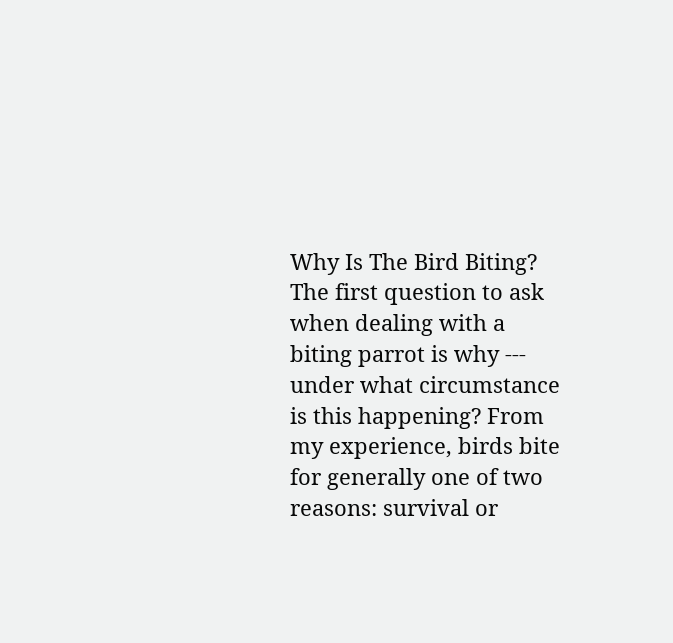Why Is The Bird Biting?
The first question to ask when dealing with a biting parrot is why --- under what circumstance is this happening? From my experience, birds bite for generally one of two reasons: survival or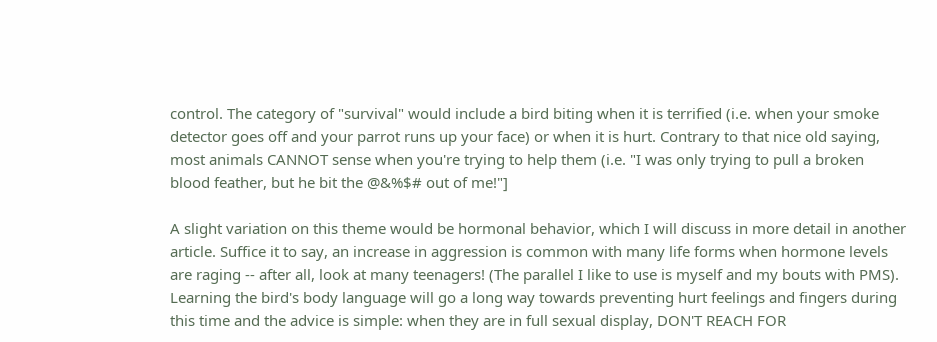control. The category of "survival" would include a bird biting when it is terrified (i.e. when your smoke detector goes off and your parrot runs up your face) or when it is hurt. Contrary to that nice old saying, most animals CANNOT sense when you're trying to help them (i.e. "I was only trying to pull a broken blood feather, but he bit the @&%$# out of me!"]

A slight variation on this theme would be hormonal behavior, which I will discuss in more detail in another article. Suffice it to say, an increase in aggression is common with many life forms when hormone levels are raging -- after all, look at many teenagers! (The parallel I like to use is myself and my bouts with PMS). Learning the bird's body language will go a long way towards preventing hurt feelings and fingers during this time and the advice is simple: when they are in full sexual display, DON'T REACH FOR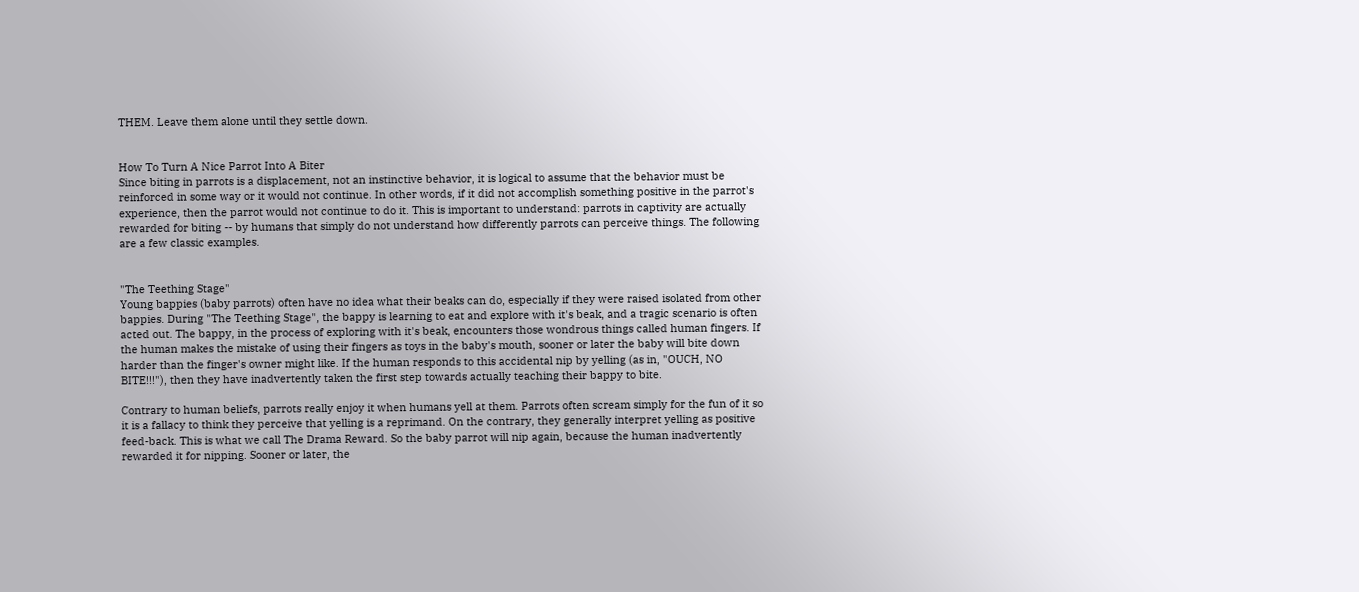THEM. Leave them alone until they settle down.


How To Turn A Nice Parrot Into A Biter
Since biting in parrots is a displacement, not an instinctive behavior, it is logical to assume that the behavior must be reinforced in some way or it would not continue. In other words, if it did not accomplish something positive in the parrot's experience, then the parrot would not continue to do it. This is important to understand: parrots in captivity are actually rewarded for biting -- by humans that simply do not understand how differently parrots can perceive things. The following are a few classic examples.


"The Teething Stage"
Young bappies (baby parrots) often have no idea what their beaks can do, especially if they were raised isolated from other bappies. During "The Teething Stage", the bappy is learning to eat and explore with it's beak, and a tragic scenario is often acted out. The bappy, in the process of exploring with it's beak, encounters those wondrous things called human fingers. If the human makes the mistake of using their fingers as toys in the baby's mouth, sooner or later the baby will bite down harder than the finger's owner might like. If the human responds to this accidental nip by yelling (as in, "OUCH, NO BITE!!!"), then they have inadvertently taken the first step towards actually teaching their bappy to bite.

Contrary to human beliefs, parrots really enjoy it when humans yell at them. Parrots often scream simply for the fun of it so it is a fallacy to think they perceive that yelling is a reprimand. On the contrary, they generally interpret yelling as positive feed-back. This is what we call The Drama Reward. So the baby parrot will nip again, because the human inadvertently rewarded it for nipping. Sooner or later, the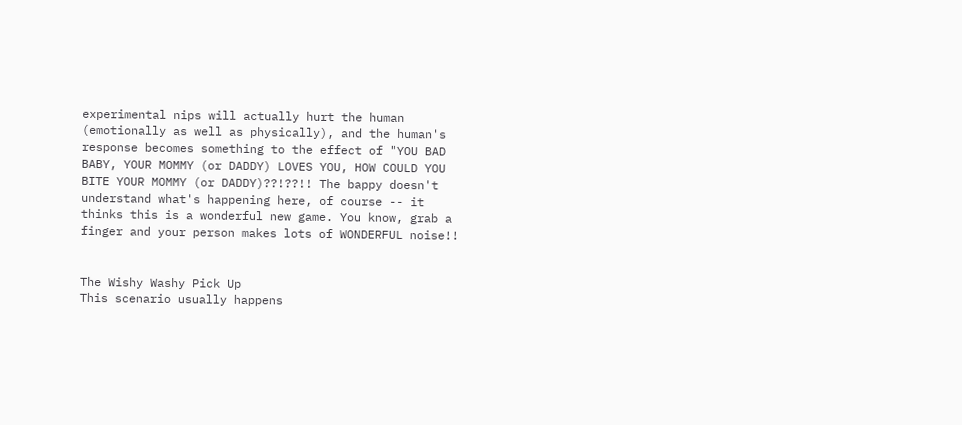experimental nips will actually hurt the human (emotionally as well as physically), and the human's response becomes something to the effect of "YOU BAD BABY, YOUR MOMMY (or DADDY) LOVES YOU, HOW COULD YOU BITE YOUR MOMMY (or DADDY)??!??!! The bappy doesn't understand what's happening here, of course -- it thinks this is a wonderful new game. You know, grab a finger and your person makes lots of WONDERFUL noise!!


The Wishy Washy Pick Up
This scenario usually happens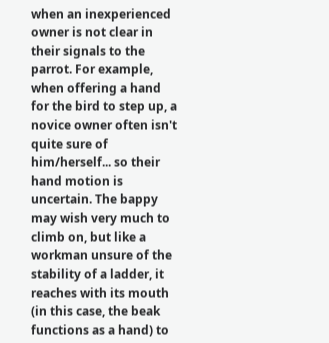when an inexperienced owner is not clear in their signals to the parrot. For example, when offering a hand for the bird to step up, a novice owner often isn't quite sure of him/herself... so their hand motion is uncertain. The bappy may wish very much to climb on, but like a workman unsure of the stability of a ladder, it reaches with its mouth (in this case, the beak functions as a hand) to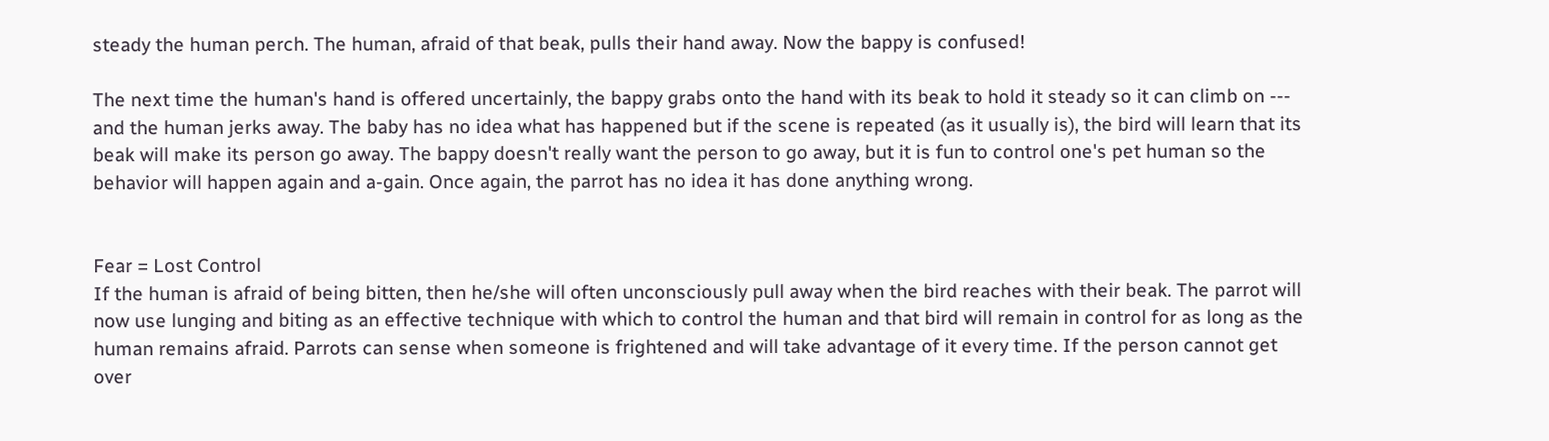steady the human perch. The human, afraid of that beak, pulls their hand away. Now the bappy is confused!

The next time the human's hand is offered uncertainly, the bappy grabs onto the hand with its beak to hold it steady so it can climb on --- and the human jerks away. The baby has no idea what has happened but if the scene is repeated (as it usually is), the bird will learn that its beak will make its person go away. The bappy doesn't really want the person to go away, but it is fun to control one's pet human so the behavior will happen again and a-gain. Once again, the parrot has no idea it has done anything wrong.


Fear = Lost Control
If the human is afraid of being bitten, then he/she will often unconsciously pull away when the bird reaches with their beak. The parrot will now use lunging and biting as an effective technique with which to control the human and that bird will remain in control for as long as the human remains afraid. Parrots can sense when someone is frightened and will take advantage of it every time. If the person cannot get over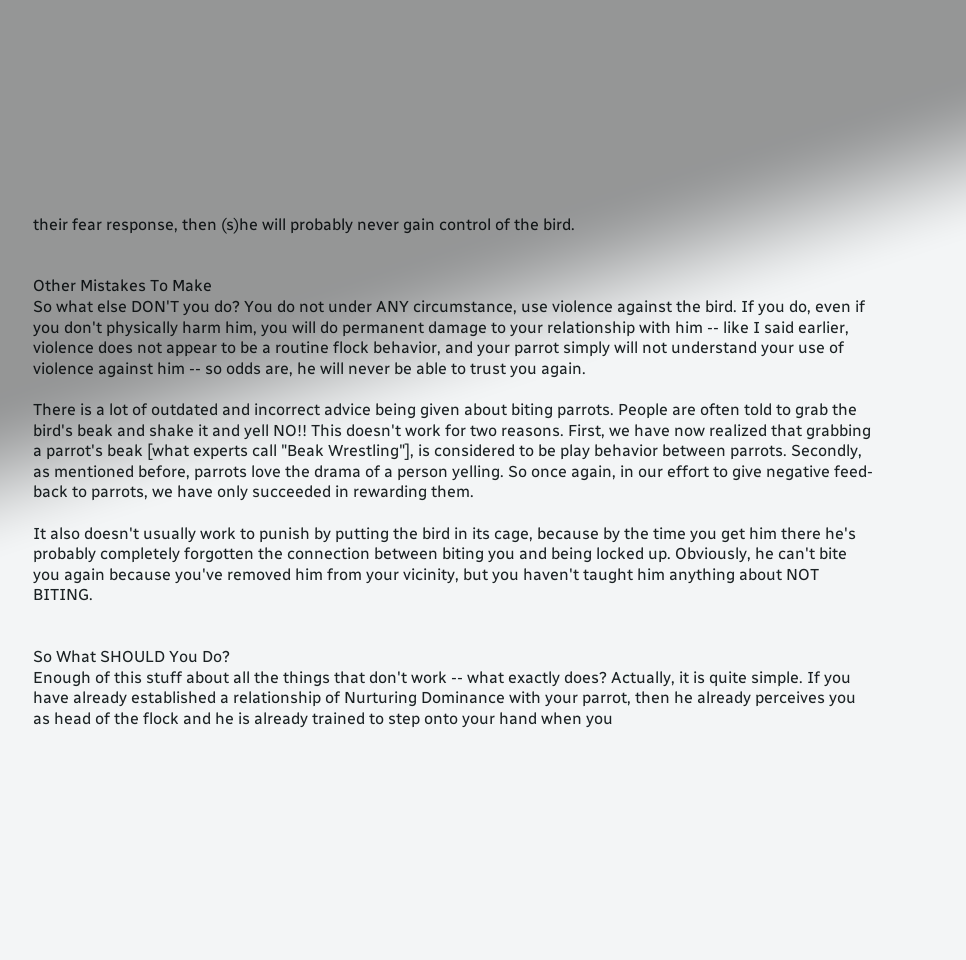their fear response, then (s)he will probably never gain control of the bird.


Other Mistakes To Make
So what else DON'T you do? You do not under ANY circumstance, use violence against the bird. If you do, even if you don't physically harm him, you will do permanent damage to your relationship with him -- like I said earlier, violence does not appear to be a routine flock behavior, and your parrot simply will not understand your use of violence against him -- so odds are, he will never be able to trust you again.

There is a lot of outdated and incorrect advice being given about biting parrots. People are often told to grab the bird's beak and shake it and yell NO!! This doesn't work for two reasons. First, we have now realized that grabbing a parrot's beak [what experts call "Beak Wrestling"], is considered to be play behavior between parrots. Secondly, as mentioned before, parrots love the drama of a person yelling. So once again, in our effort to give negative feed-back to parrots, we have only succeeded in rewarding them.

It also doesn't usually work to punish by putting the bird in its cage, because by the time you get him there he's probably completely forgotten the connection between biting you and being locked up. Obviously, he can't bite you again because you've removed him from your vicinity, but you haven't taught him anything about NOT BITING.


So What SHOULD You Do?
Enough of this stuff about all the things that don't work -- what exactly does? Actually, it is quite simple. If you have already established a relationship of Nurturing Dominance with your parrot, then he already perceives you as head of the flock and he is already trained to step onto your hand when you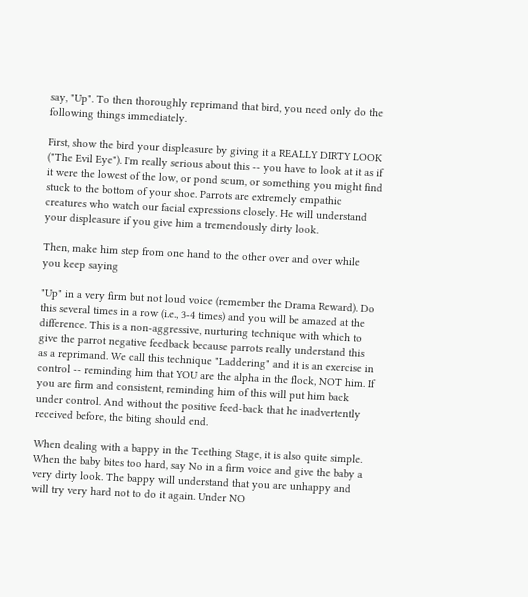say, "Up". To then thoroughly reprimand that bird, you need only do the following things immediately.

First, show the bird your displeasure by giving it a REALLY DIRTY LOOK ("The Evil Eye"). I'm really serious about this -- you have to look at it as if it were the lowest of the low, or pond scum, or something you might find stuck to the bottom of your shoe. Parrots are extremely empathic creatures who watch our facial expressions closely. He will understand your displeasure if you give him a tremendously dirty look.

Then, make him step from one hand to the other over and over while you keep saying

"Up" in a very firm but not loud voice (remember the Drama Reward). Do this several times in a row (i.e., 3-4 times) and you will be amazed at the difference. This is a non-aggressive, nurturing technique with which to give the parrot negative feedback because parrots really understand this as a reprimand. We call this technique "Laddering" and it is an exercise in control -- reminding him that YOU are the alpha in the flock, NOT him. If you are firm and consistent, reminding him of this will put him back under control. And without the positive feed-back that he inadvertently received before, the biting should end.

When dealing with a bappy in the Teething Stage, it is also quite simple. When the baby bites too hard, say No in a firm voice and give the baby a very dirty look. The bappy will understand that you are unhappy and will try very hard not to do it again. Under NO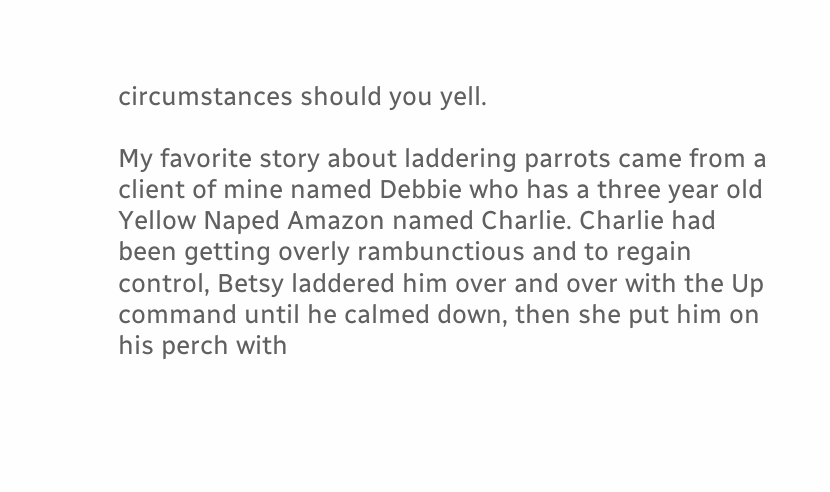circumstances should you yell.

My favorite story about laddering parrots came from a client of mine named Debbie who has a three year old Yellow Naped Amazon named Charlie. Charlie had been getting overly rambunctious and to regain control, Betsy laddered him over and over with the Up command until he calmed down, then she put him on his perch with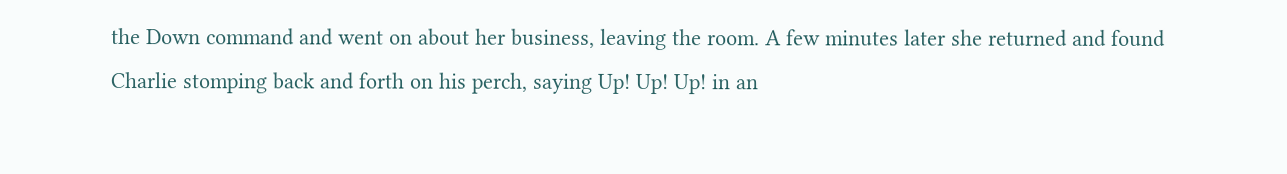the Down command and went on about her business, leaving the room. A few minutes later she returned and found Charlie stomping back and forth on his perch, saying Up! Up! Up! in an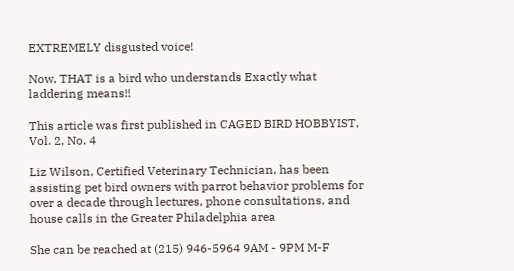EXTREMELY disgusted voice!

Now, THAT is a bird who understands Exactly what laddering means!!

This article was first published in CAGED BIRD HOBBYIST, Vol. 2, No. 4

Liz Wilson, Certified Veterinary Technician, has been assisting pet bird owners with parrot behavior problems for over a decade through lectures, phone consultations, and house calls in the Greater Philadelphia area

She can be reached at (215) 946-5964 9AM - 9PM M-F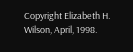Copyright Elizabeth H. Wilson, April, 1998.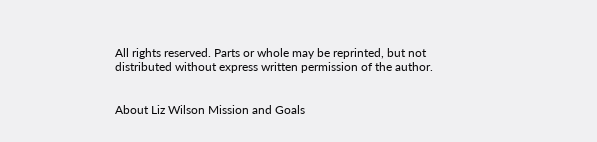All rights reserved. Parts or whole may be reprinted, but not distributed without express written permission of the author.


About Liz Wilson Mission and Goals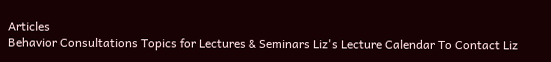Articles
Behavior Consultations Topics for Lectures & Seminars Liz's Lecture Calendar To Contact Liz